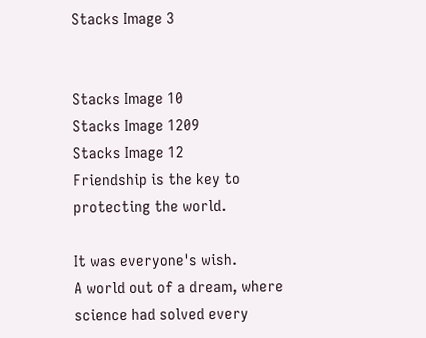Stacks Image 3


Stacks Image 10
Stacks Image 1209
Stacks Image 12
Friendship is the key to protecting the world.

It was everyone's wish.
A world out of a dream, where science had solved every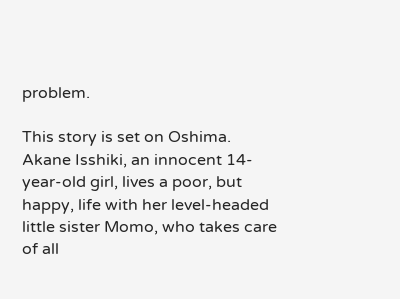problem.

This story is set on Oshima.
Akane Isshiki, an innocent 14-year-old girl, lives a poor, but happy, life with her level-headed little sister Momo, who takes care of all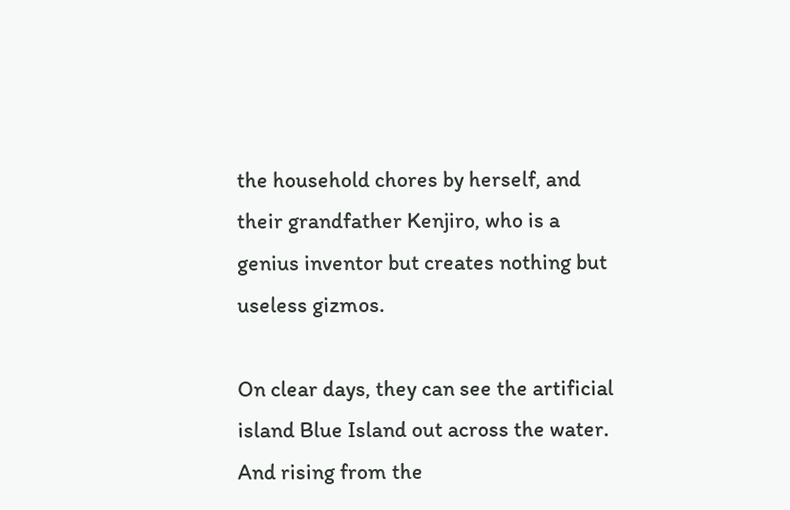the household chores by herself, and their grandfather Kenjiro, who is a genius inventor but creates nothing but useless gizmos.

On clear days, they can see the artificial island Blue Island out across the water. And rising from the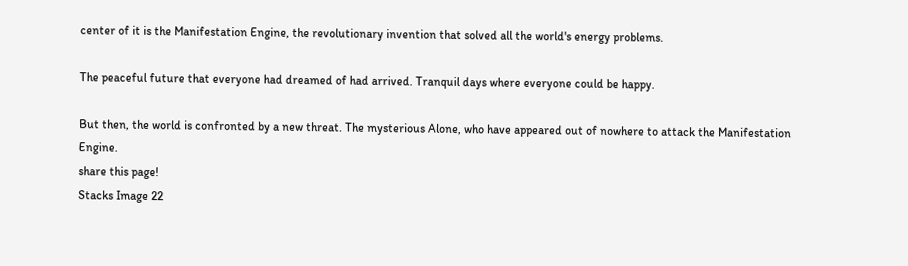center of it is the Manifestation Engine, the revolutionary invention that solved all the world's energy problems.

The peaceful future that everyone had dreamed of had arrived. Tranquil days where everyone could be happy.

But then, the world is confronted by a new threat. The mysterious Alone, who have appeared out of nowhere to attack the Manifestation Engine.
share this page!
Stacks Image 22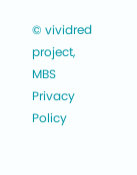© vividred project, MBS
Privacy Policy